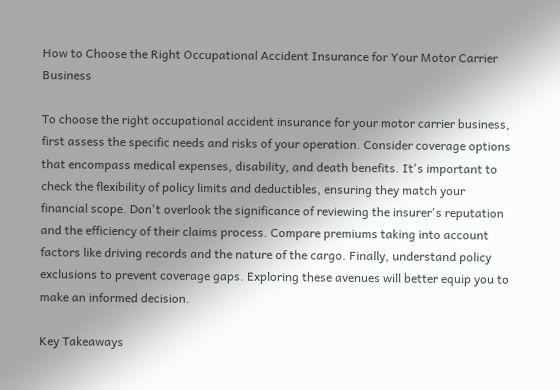How to Choose the Right Occupational Accident Insurance for Your Motor Carrier Business

To choose the right occupational accident insurance for your motor carrier business, first assess the specific needs and risks of your operation. Consider coverage options that encompass medical expenses, disability, and death benefits. It's important to check the flexibility of policy limits and deductibles, ensuring they match your financial scope. Don't overlook the significance of reviewing the insurer's reputation and the efficiency of their claims process. Compare premiums taking into account factors like driving records and the nature of the cargo. Finally, understand policy exclusions to prevent coverage gaps. Exploring these avenues will better equip you to make an informed decision.

Key Takeaways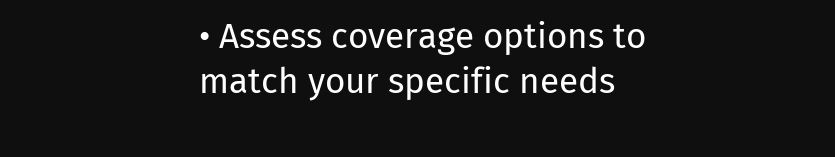• Assess coverage options to match your specific needs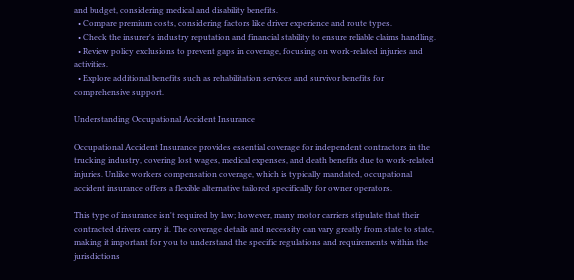and budget, considering medical and disability benefits.
  • Compare premium costs, considering factors like driver experience and route types.
  • Check the insurer's industry reputation and financial stability to ensure reliable claims handling.
  • Review policy exclusions to prevent gaps in coverage, focusing on work-related injuries and activities.
  • Explore additional benefits such as rehabilitation services and survivor benefits for comprehensive support.

Understanding Occupational Accident Insurance

Occupational Accident Insurance provides essential coverage for independent contractors in the trucking industry, covering lost wages, medical expenses, and death benefits due to work-related injuries. Unlike workers compensation coverage, which is typically mandated, occupational accident insurance offers a flexible alternative tailored specifically for owner operators.

This type of insurance isn't required by law; however, many motor carriers stipulate that their contracted drivers carry it. The coverage details and necessity can vary greatly from state to state, making it important for you to understand the specific regulations and requirements within the jurisdictions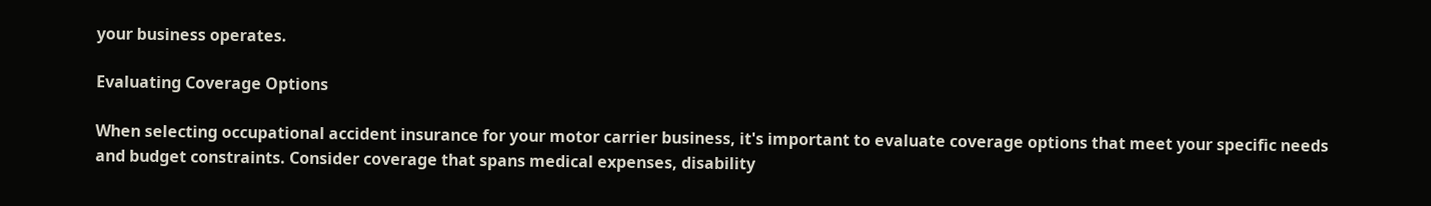your business operates.

Evaluating Coverage Options

When selecting occupational accident insurance for your motor carrier business, it's important to evaluate coverage options that meet your specific needs and budget constraints. Consider coverage that spans medical expenses, disability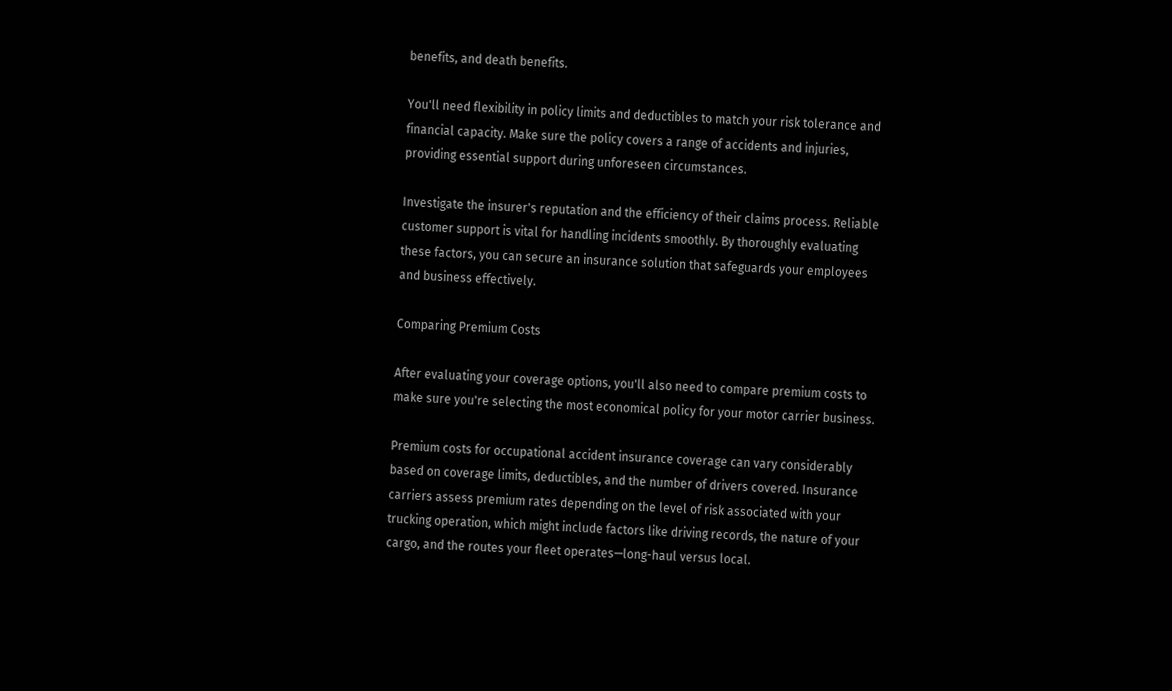benefits, and death benefits.

You'll need flexibility in policy limits and deductibles to match your risk tolerance and financial capacity. Make sure the policy covers a range of accidents and injuries, providing essential support during unforeseen circumstances.

Investigate the insurer's reputation and the efficiency of their claims process. Reliable customer support is vital for handling incidents smoothly. By thoroughly evaluating these factors, you can secure an insurance solution that safeguards your employees and business effectively.

Comparing Premium Costs

After evaluating your coverage options, you'll also need to compare premium costs to make sure you're selecting the most economical policy for your motor carrier business.

Premium costs for occupational accident insurance coverage can vary considerably based on coverage limits, deductibles, and the number of drivers covered. Insurance carriers assess premium rates depending on the level of risk associated with your trucking operation, which might include factors like driving records, the nature of your cargo, and the routes your fleet operates—long-haul versus local.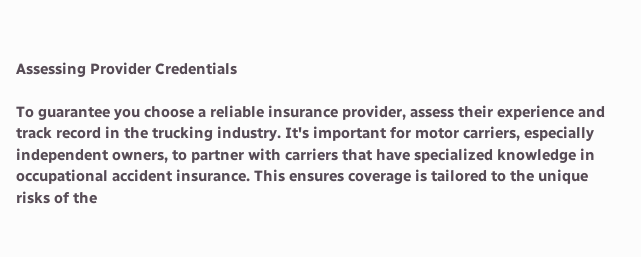Assessing Provider Credentials

To guarantee you choose a reliable insurance provider, assess their experience and track record in the trucking industry. It's important for motor carriers, especially independent owners, to partner with carriers that have specialized knowledge in occupational accident insurance. This ensures coverage is tailored to the unique risks of the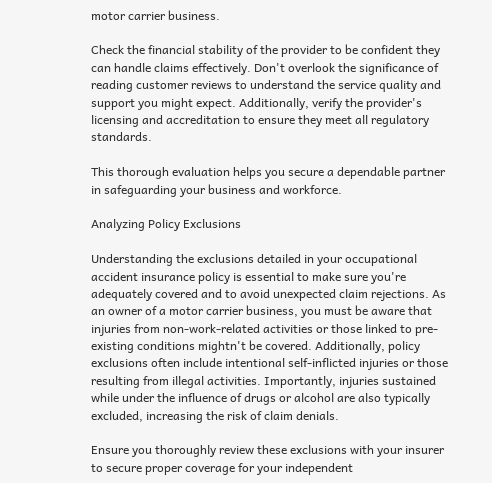motor carrier business.

Check the financial stability of the provider to be confident they can handle claims effectively. Don't overlook the significance of reading customer reviews to understand the service quality and support you might expect. Additionally, verify the provider's licensing and accreditation to ensure they meet all regulatory standards.

This thorough evaluation helps you secure a dependable partner in safeguarding your business and workforce.

Analyzing Policy Exclusions

Understanding the exclusions detailed in your occupational accident insurance policy is essential to make sure you're adequately covered and to avoid unexpected claim rejections. As an owner of a motor carrier business, you must be aware that injuries from non-work-related activities or those linked to pre-existing conditions mightn't be covered. Additionally, policy exclusions often include intentional self-inflicted injuries or those resulting from illegal activities. Importantly, injuries sustained while under the influence of drugs or alcohol are also typically excluded, increasing the risk of claim denials.

Ensure you thoroughly review these exclusions with your insurer to secure proper coverage for your independent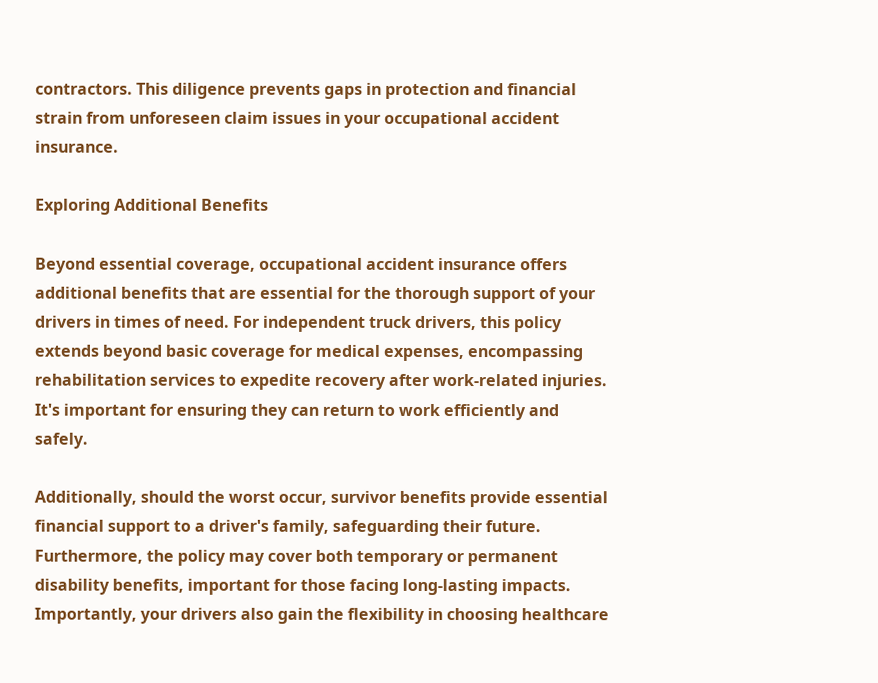contractors. This diligence prevents gaps in protection and financial strain from unforeseen claim issues in your occupational accident insurance.

Exploring Additional Benefits

Beyond essential coverage, occupational accident insurance offers additional benefits that are essential for the thorough support of your drivers in times of need. For independent truck drivers, this policy extends beyond basic coverage for medical expenses, encompassing rehabilitation services to expedite recovery after work-related injuries. It's important for ensuring they can return to work efficiently and safely.

Additionally, should the worst occur, survivor benefits provide essential financial support to a driver's family, safeguarding their future. Furthermore, the policy may cover both temporary or permanent disability benefits, important for those facing long-lasting impacts. Importantly, your drivers also gain the flexibility in choosing healthcare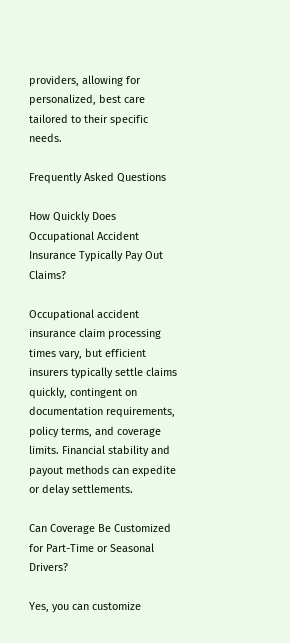providers, allowing for personalized, best care tailored to their specific needs.

Frequently Asked Questions

How Quickly Does Occupational Accident Insurance Typically Pay Out Claims?

Occupational accident insurance claim processing times vary, but efficient insurers typically settle claims quickly, contingent on documentation requirements, policy terms, and coverage limits. Financial stability and payout methods can expedite or delay settlements.

Can Coverage Be Customized for Part-Time or Seasonal Drivers?

Yes, you can customize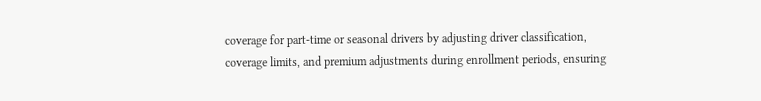coverage for part-time or seasonal drivers by adjusting driver classification, coverage limits, and premium adjustments during enrollment periods, ensuring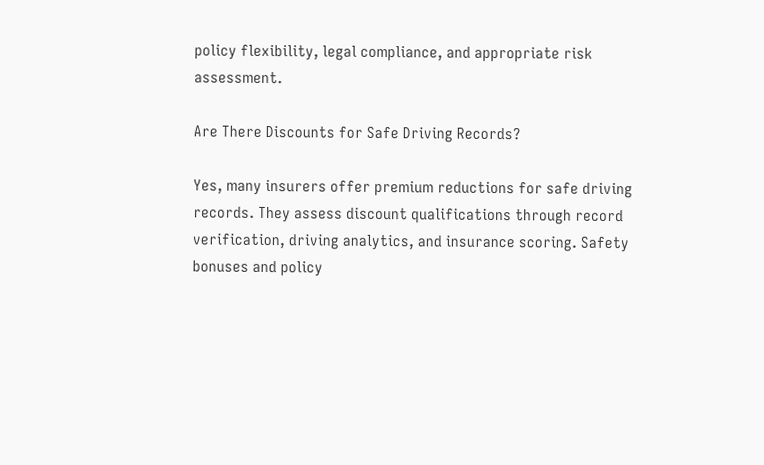policy flexibility, legal compliance, and appropriate risk assessment.

Are There Discounts for Safe Driving Records?

Yes, many insurers offer premium reductions for safe driving records. They assess discount qualifications through record verification, driving analytics, and insurance scoring. Safety bonuses and policy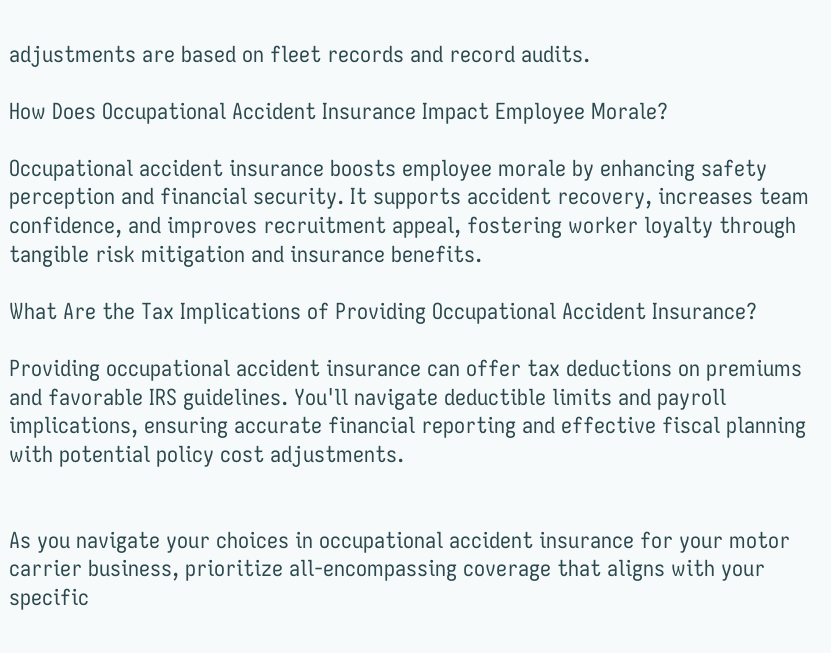adjustments are based on fleet records and record audits.

How Does Occupational Accident Insurance Impact Employee Morale?

Occupational accident insurance boosts employee morale by enhancing safety perception and financial security. It supports accident recovery, increases team confidence, and improves recruitment appeal, fostering worker loyalty through tangible risk mitigation and insurance benefits.

What Are the Tax Implications of Providing Occupational Accident Insurance?

Providing occupational accident insurance can offer tax deductions on premiums and favorable IRS guidelines. You'll navigate deductible limits and payroll implications, ensuring accurate financial reporting and effective fiscal planning with potential policy cost adjustments.


As you navigate your choices in occupational accident insurance for your motor carrier business, prioritize all-encompassing coverage that aligns with your specific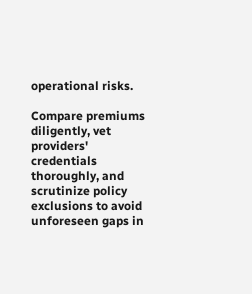operational risks.

Compare premiums diligently, vet providers' credentials thoroughly, and scrutinize policy exclusions to avoid unforeseen gaps in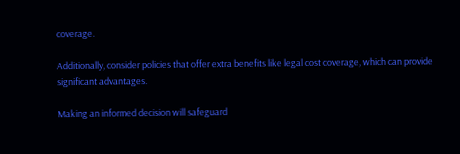coverage.

Additionally, consider policies that offer extra benefits like legal cost coverage, which can provide significant advantages.

Making an informed decision will safeguard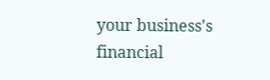your business's financial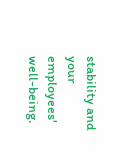stability and your employees' well-being.